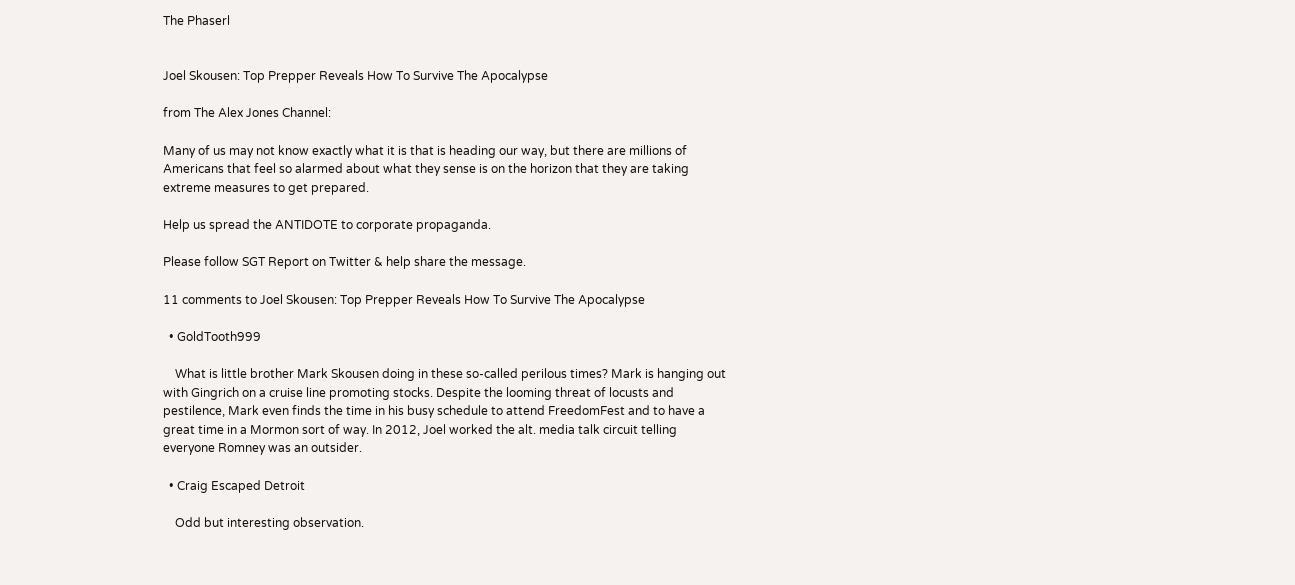The Phaserl


Joel Skousen: Top Prepper Reveals How To Survive The Apocalypse

from The Alex Jones Channel:

Many of us may not know exactly what it is that is heading our way, but there are millions of Americans that feel so alarmed about what they sense is on the horizon that they are taking extreme measures to get prepared.

Help us spread the ANTIDOTE to corporate propaganda.

Please follow SGT Report on Twitter & help share the message.

11 comments to Joel Skousen: Top Prepper Reveals How To Survive The Apocalypse

  • GoldTooth999

    What is little brother Mark Skousen doing in these so-called perilous times? Mark is hanging out with Gingrich on a cruise line promoting stocks. Despite the looming threat of locusts and pestilence, Mark even finds the time in his busy schedule to attend FreedomFest and to have a great time in a Mormon sort of way. In 2012, Joel worked the alt. media talk circuit telling everyone Romney was an outsider.

  • Craig Escaped Detroit

    Odd but interesting observation.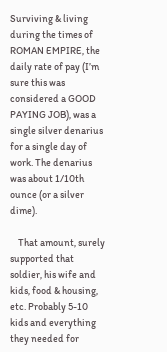Surviving & living during the times of ROMAN EMPIRE, the daily rate of pay (I’m sure this was considered a GOOD PAYING JOB), was a single silver denarius for a single day of work. The denarius was about 1/10th ounce (or a silver dime).

    That amount, surely supported that soldier, his wife and kids, food & housing, etc. Probably 5-10 kids and everything they needed for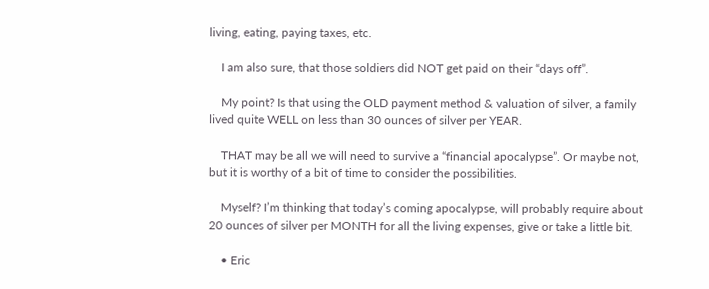living, eating, paying taxes, etc.

    I am also sure, that those soldiers did NOT get paid on their “days off”.

    My point? Is that using the OLD payment method & valuation of silver, a family lived quite WELL on less than 30 ounces of silver per YEAR.

    THAT may be all we will need to survive a “financial apocalypse”. Or maybe not, but it is worthy of a bit of time to consider the possibilities.

    Myself? I’m thinking that today’s coming apocalypse, will probably require about 20 ounces of silver per MONTH for all the living expenses, give or take a little bit.

    • Eric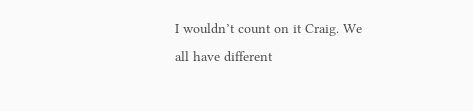I wouldn’t count on it Craig. We all have different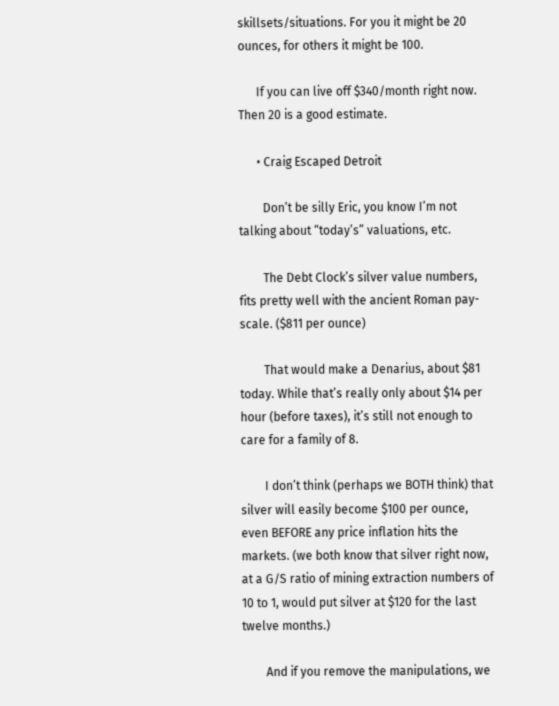skillsets/situations. For you it might be 20 ounces, for others it might be 100.

      If you can live off $340/month right now. Then 20 is a good estimate.

      • Craig Escaped Detroit

        Don’t be silly Eric, you know I’m not talking about “today’s” valuations, etc.

        The Debt Clock’s silver value numbers, fits pretty well with the ancient Roman pay-scale. ($811 per ounce)

        That would make a Denarius, about $81 today. While that’s really only about $14 per hour (before taxes), it’s still not enough to care for a family of 8.

        I don’t think (perhaps we BOTH think) that silver will easily become $100 per ounce, even BEFORE any price inflation hits the markets. (we both know that silver right now, at a G/S ratio of mining extraction numbers of 10 to 1, would put silver at $120 for the last twelve months.)

        And if you remove the manipulations, we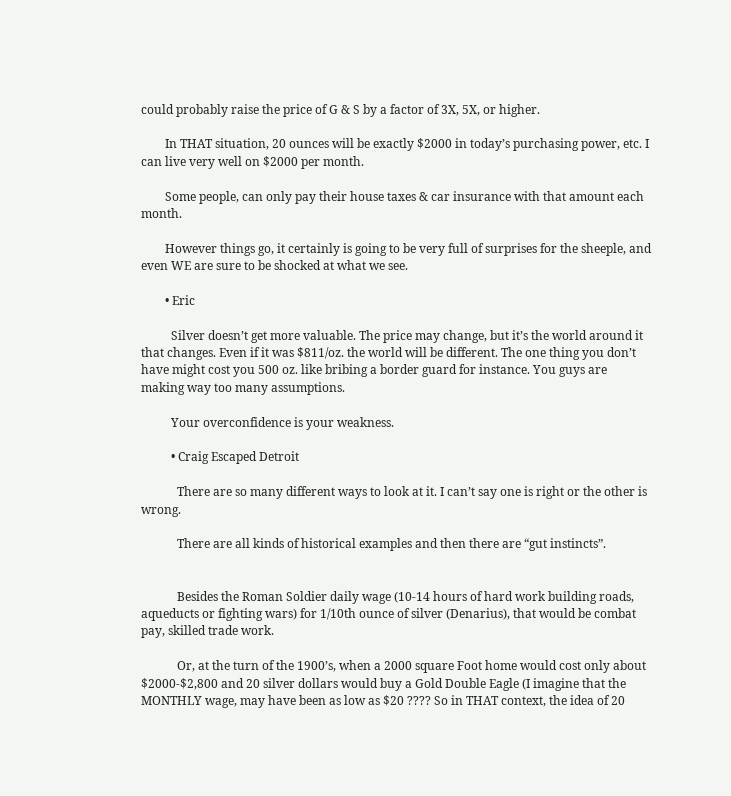could probably raise the price of G & S by a factor of 3X, 5X, or higher.

        In THAT situation, 20 ounces will be exactly $2000 in today’s purchasing power, etc. I can live very well on $2000 per month.

        Some people, can only pay their house taxes & car insurance with that amount each month.

        However things go, it certainly is going to be very full of surprises for the sheeple, and even WE are sure to be shocked at what we see.

        • Eric

          Silver doesn’t get more valuable. The price may change, but it’s the world around it that changes. Even if it was $811/oz. the world will be different. The one thing you don’t have might cost you 500 oz. like bribing a border guard for instance. You guys are making way too many assumptions.

          Your overconfidence is your weakness.

          • Craig Escaped Detroit

            There are so many different ways to look at it. I can’t say one is right or the other is wrong.

            There are all kinds of historical examples and then there are “gut instincts”.


            Besides the Roman Soldier daily wage (10-14 hours of hard work building roads, aqueducts or fighting wars) for 1/10th ounce of silver (Denarius), that would be combat pay, skilled trade work.

            Or, at the turn of the 1900’s, when a 2000 square Foot home would cost only about $2000-$2,800 and 20 silver dollars would buy a Gold Double Eagle (I imagine that the MONTHLY wage, may have been as low as $20 ???? So in THAT context, the idea of 20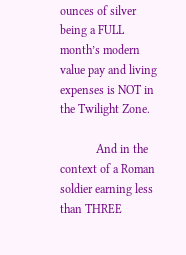ounces of silver being a FULL month’s modern value pay and living expenses is NOT in the Twilight Zone.

            And in the context of a Roman soldier earning less than THREE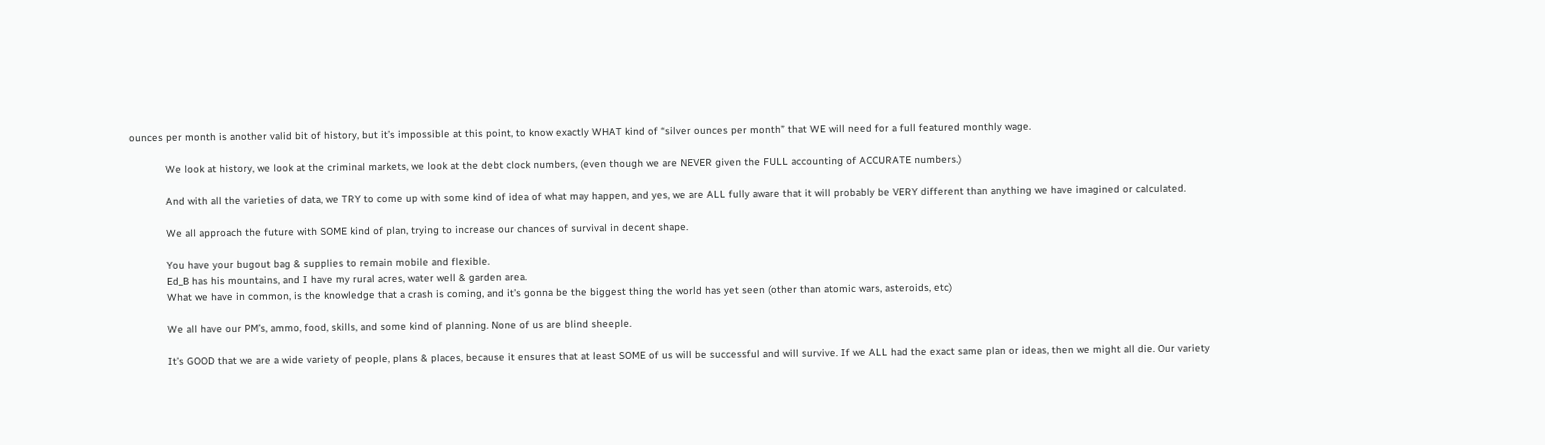ounces per month is another valid bit of history, but it’s impossible at this point, to know exactly WHAT kind of “silver ounces per month” that WE will need for a full featured monthly wage.

            We look at history, we look at the criminal markets, we look at the debt clock numbers, (even though we are NEVER given the FULL accounting of ACCURATE numbers.)

            And with all the varieties of data, we TRY to come up with some kind of idea of what may happen, and yes, we are ALL fully aware that it will probably be VERY different than anything we have imagined or calculated.

            We all approach the future with SOME kind of plan, trying to increase our chances of survival in decent shape.

            You have your bugout bag & supplies to remain mobile and flexible.
            Ed_B has his mountains, and I have my rural acres, water well & garden area.
            What we have in common, is the knowledge that a crash is coming, and it’s gonna be the biggest thing the world has yet seen (other than atomic wars, asteroids, etc)

            We all have our PM’s, ammo, food, skills, and some kind of planning. None of us are blind sheeple.

            It’s GOOD that we are a wide variety of people, plans & places, because it ensures that at least SOME of us will be successful and will survive. If we ALL had the exact same plan or ideas, then we might all die. Our variety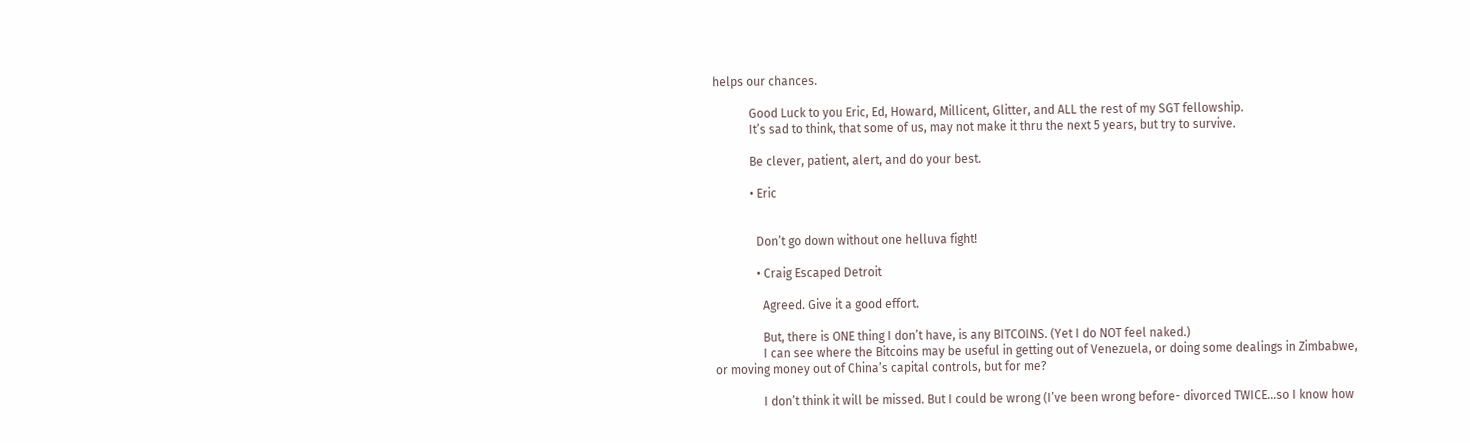helps our chances.

            Good Luck to you Eric, Ed, Howard, Millicent, Glitter, and ALL the rest of my SGT fellowship.
            It’s sad to think, that some of us, may not make it thru the next 5 years, but try to survive.

            Be clever, patient, alert, and do your best.

            • Eric


              Don’t go down without one helluva fight!

              • Craig Escaped Detroit

                Agreed. Give it a good effort.

                But, there is ONE thing I don’t have, is any BITCOINS. (Yet I do NOT feel naked.)
                I can see where the Bitcoins may be useful in getting out of Venezuela, or doing some dealings in Zimbabwe, or moving money out of China’s capital controls, but for me?

                I don’t think it will be missed. But I could be wrong (I’ve been wrong before- divorced TWICE…so I know how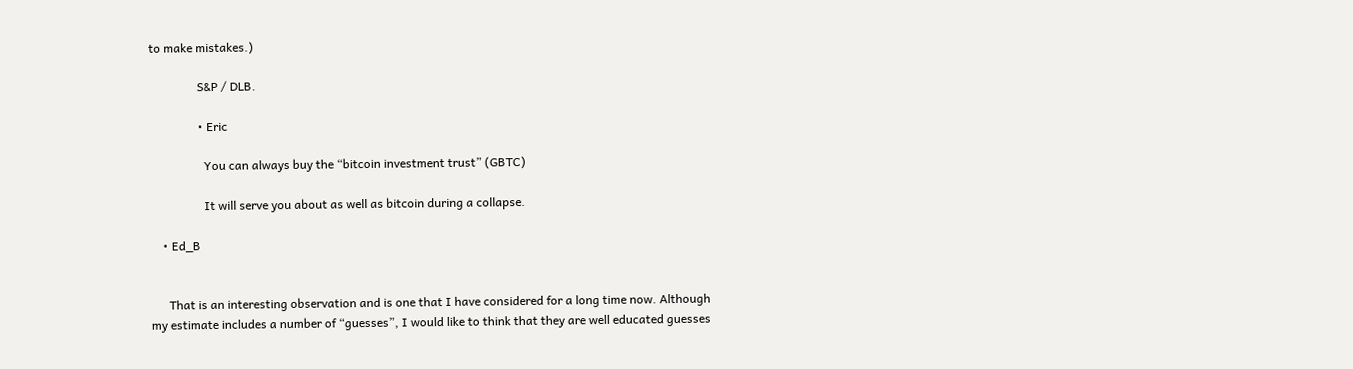to make mistakes.)

                S&P / DLB.

                • Eric

                  You can always buy the “bitcoin investment trust” (GBTC)

                  It will serve you about as well as bitcoin during a collapse.

    • Ed_B


      That is an interesting observation and is one that I have considered for a long time now. Although my estimate includes a number of “guesses”, I would like to think that they are well educated guesses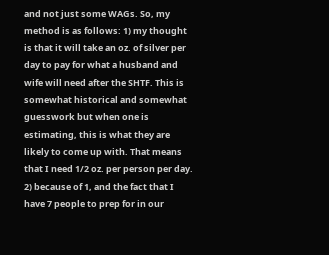and not just some WAGs. So, my method is as follows: 1) my thought is that it will take an oz. of silver per day to pay for what a husband and wife will need after the SHTF. This is somewhat historical and somewhat guesswork but when one is estimating, this is what they are likely to come up with. That means that I need 1/2 oz. per person per day. 2) because of 1, and the fact that I have 7 people to prep for in our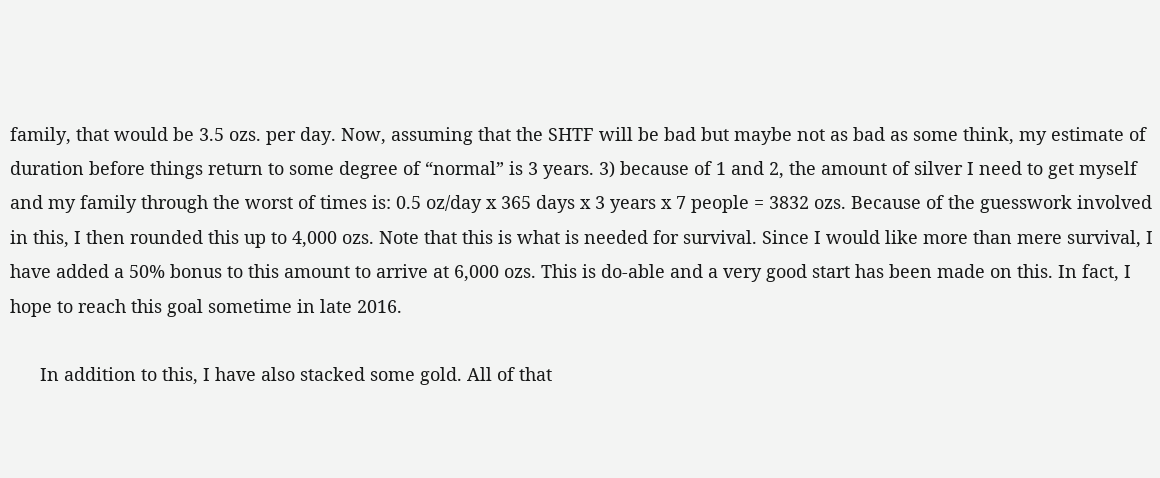family, that would be 3.5 ozs. per day. Now, assuming that the SHTF will be bad but maybe not as bad as some think, my estimate of duration before things return to some degree of “normal” is 3 years. 3) because of 1 and 2, the amount of silver I need to get myself and my family through the worst of times is: 0.5 oz/day x 365 days x 3 years x 7 people = 3832 ozs. Because of the guesswork involved in this, I then rounded this up to 4,000 ozs. Note that this is what is needed for survival. Since I would like more than mere survival, I have added a 50% bonus to this amount to arrive at 6,000 ozs. This is do-able and a very good start has been made on this. In fact, I hope to reach this goal sometime in late 2016.

      In addition to this, I have also stacked some gold. All of that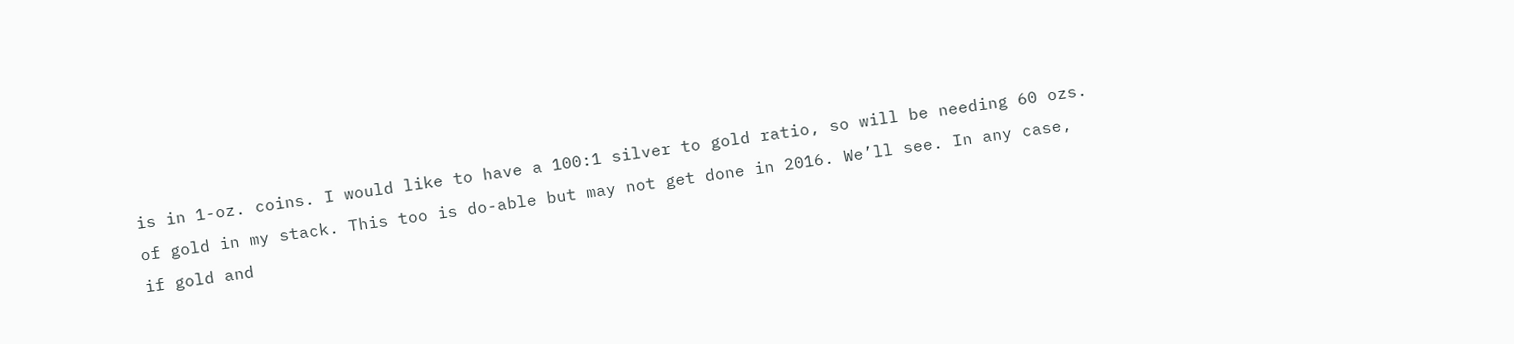is in 1-oz. coins. I would like to have a 100:1 silver to gold ratio, so will be needing 60 ozs. of gold in my stack. This too is do-able but may not get done in 2016. We’ll see. In any case, if gold and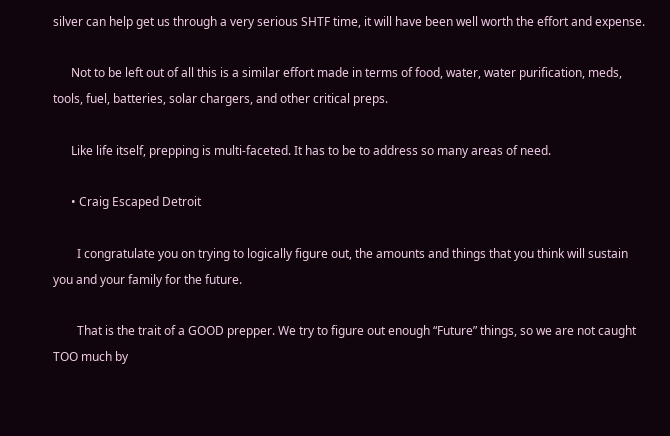silver can help get us through a very serious SHTF time, it will have been well worth the effort and expense.

      Not to be left out of all this is a similar effort made in terms of food, water, water purification, meds, tools, fuel, batteries, solar chargers, and other critical preps.

      Like life itself, prepping is multi-faceted. It has to be to address so many areas of need.

      • Craig Escaped Detroit

        I congratulate you on trying to logically figure out, the amounts and things that you think will sustain you and your family for the future.

        That is the trait of a GOOD prepper. We try to figure out enough “Future” things, so we are not caught TOO much by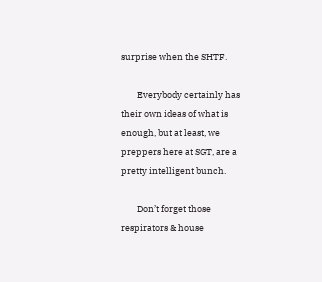surprise when the SHTF.

        Everybody certainly has their own ideas of what is enough, but at least, we preppers here at SGT, are a pretty intelligent bunch.

        Don’t forget those respirators & house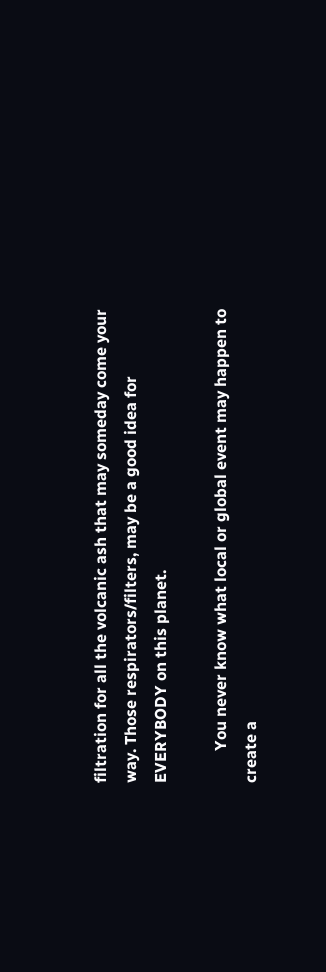filtration for all the volcanic ash that may someday come your way. Those respirators/filters, may be a good idea for EVERYBODY on this planet.

        You never know what local or global event may happen to create a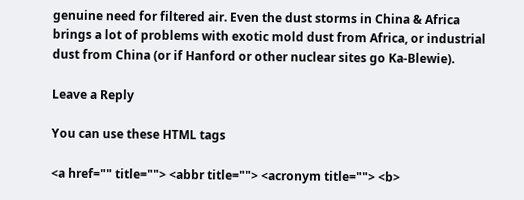genuine need for filtered air. Even the dust storms in China & Africa brings a lot of problems with exotic mold dust from Africa, or industrial dust from China (or if Hanford or other nuclear sites go Ka-Blewie).

Leave a Reply

You can use these HTML tags

<a href="" title=""> <abbr title=""> <acronym title=""> <b>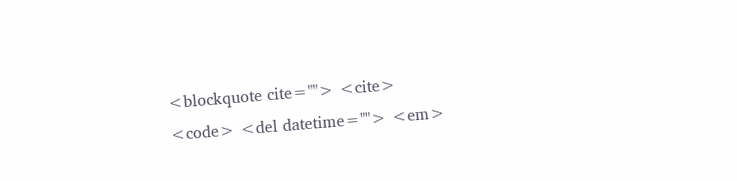<blockquote cite=""> <cite> <code> <del datetime=""> <em>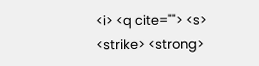<i> <q cite=""> <s> <strike> <strong>